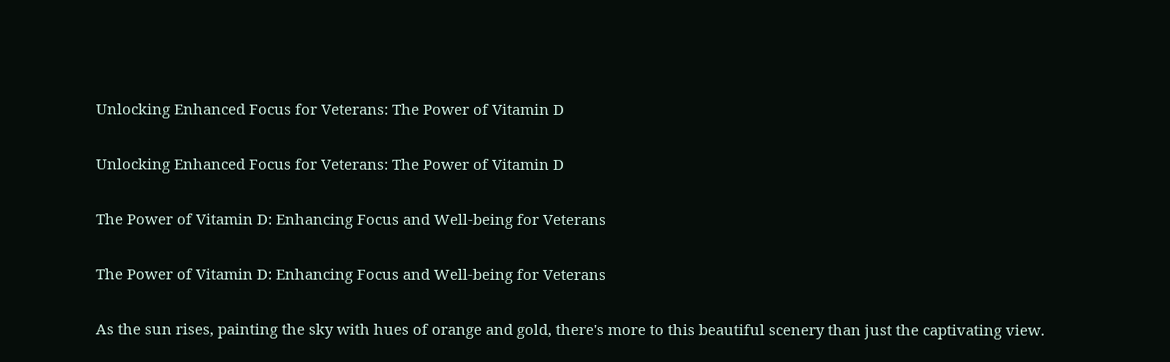Unlocking Enhanced Focus for Veterans: The Power of Vitamin D

Unlocking Enhanced Focus for Veterans: The Power of Vitamin D

The Power of Vitamin D: Enhancing Focus and Well-being for Veterans

The Power of Vitamin D: Enhancing Focus and Well-being for Veterans

As the sun rises, painting the sky with hues of orange and gold, there's more to this beautiful scenery than just the captivating view.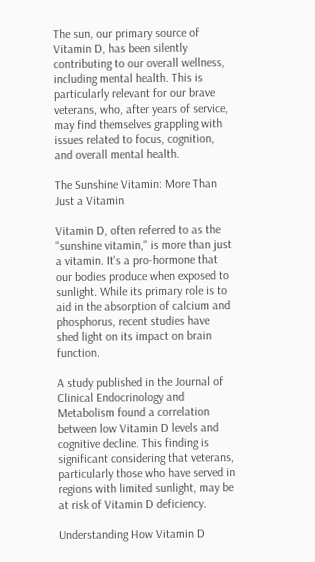The sun, our primary source of Vitamin D, has been silently contributing to our overall wellness, including mental health. This is particularly relevant for our brave veterans, who, after years of service, may find themselves grappling with issues related to focus, cognition, and overall mental health.

The Sunshine Vitamin: More Than Just a Vitamin

Vitamin D, often referred to as the "sunshine vitamin," is more than just a vitamin. It's a pro-hormone that our bodies produce when exposed to sunlight. While its primary role is to aid in the absorption of calcium and phosphorus, recent studies have shed light on its impact on brain function.

A study published in the Journal of Clinical Endocrinology and Metabolism found a correlation between low Vitamin D levels and cognitive decline. This finding is significant considering that veterans, particularly those who have served in regions with limited sunlight, may be at risk of Vitamin D deficiency.

Understanding How Vitamin D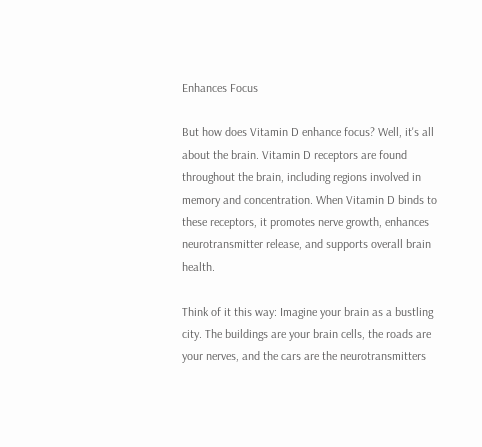Enhances Focus

But how does Vitamin D enhance focus? Well, it's all about the brain. Vitamin D receptors are found throughout the brain, including regions involved in memory and concentration. When Vitamin D binds to these receptors, it promotes nerve growth, enhances neurotransmitter release, and supports overall brain health.

Think of it this way: Imagine your brain as a bustling city. The buildings are your brain cells, the roads are your nerves, and the cars are the neurotransmitters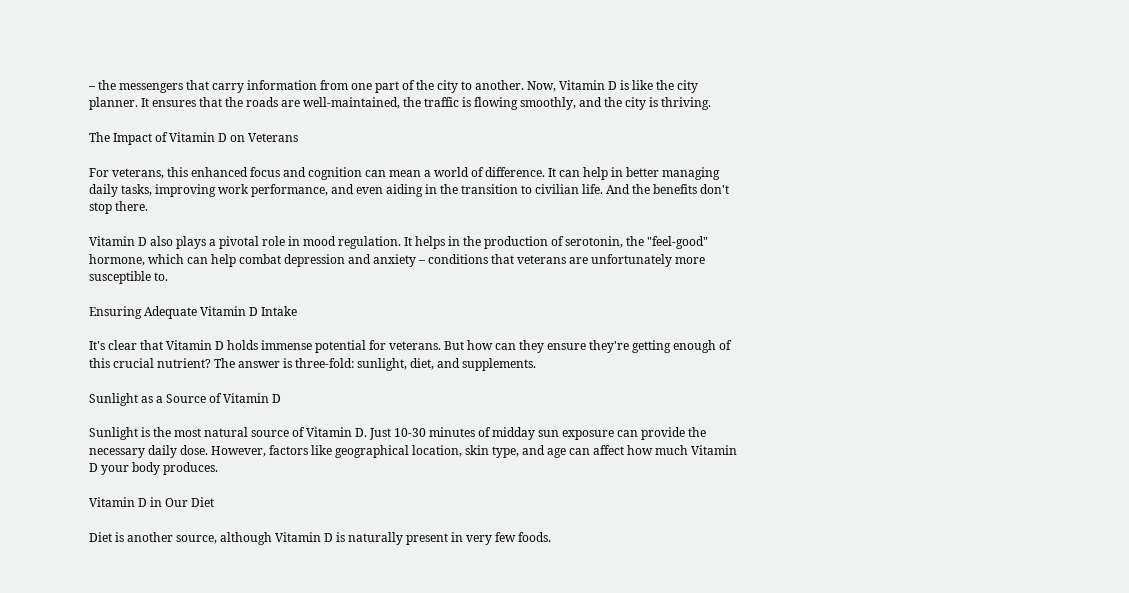– the messengers that carry information from one part of the city to another. Now, Vitamin D is like the city planner. It ensures that the roads are well-maintained, the traffic is flowing smoothly, and the city is thriving.

The Impact of Vitamin D on Veterans

For veterans, this enhanced focus and cognition can mean a world of difference. It can help in better managing daily tasks, improving work performance, and even aiding in the transition to civilian life. And the benefits don't stop there.

Vitamin D also plays a pivotal role in mood regulation. It helps in the production of serotonin, the "feel-good" hormone, which can help combat depression and anxiety – conditions that veterans are unfortunately more susceptible to.

Ensuring Adequate Vitamin D Intake

It's clear that Vitamin D holds immense potential for veterans. But how can they ensure they're getting enough of this crucial nutrient? The answer is three-fold: sunlight, diet, and supplements.

Sunlight as a Source of Vitamin D

Sunlight is the most natural source of Vitamin D. Just 10-30 minutes of midday sun exposure can provide the necessary daily dose. However, factors like geographical location, skin type, and age can affect how much Vitamin D your body produces.

Vitamin D in Our Diet

Diet is another source, although Vitamin D is naturally present in very few foods.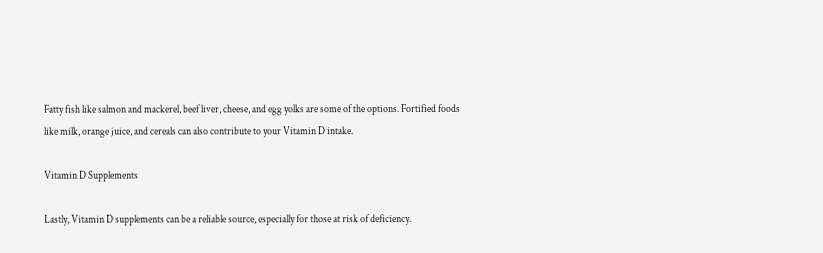Fatty fish like salmon and mackerel, beef liver, cheese, and egg yolks are some of the options. Fortified foods like milk, orange juice, and cereals can also contribute to your Vitamin D intake.

Vitamin D Supplements

Lastly, Vitamin D supplements can be a reliable source, especially for those at risk of deficiency.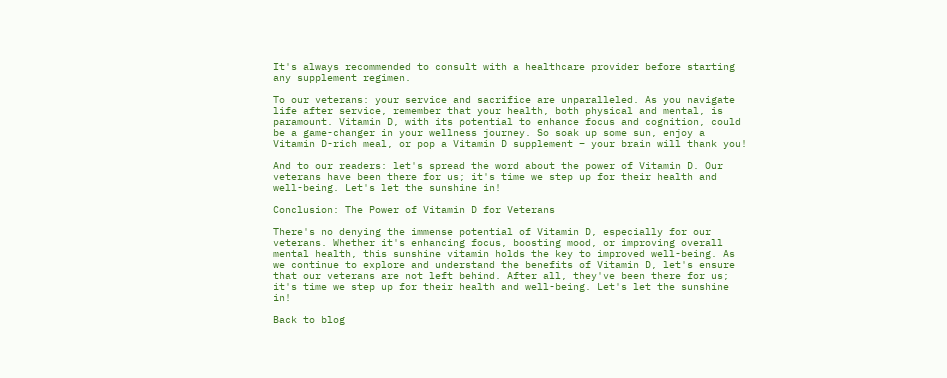It's always recommended to consult with a healthcare provider before starting any supplement regimen.

To our veterans: your service and sacrifice are unparalleled. As you navigate life after service, remember that your health, both physical and mental, is paramount. Vitamin D, with its potential to enhance focus and cognition, could be a game-changer in your wellness journey. So soak up some sun, enjoy a Vitamin D-rich meal, or pop a Vitamin D supplement – your brain will thank you!

And to our readers: let's spread the word about the power of Vitamin D. Our veterans have been there for us; it's time we step up for their health and well-being. Let's let the sunshine in!

Conclusion: The Power of Vitamin D for Veterans

There's no denying the immense potential of Vitamin D, especially for our veterans. Whether it's enhancing focus, boosting mood, or improving overall mental health, this sunshine vitamin holds the key to improved well-being. As we continue to explore and understand the benefits of Vitamin D, let's ensure that our veterans are not left behind. After all, they've been there for us; it's time we step up for their health and well-being. Let's let the sunshine in!

Back to blog